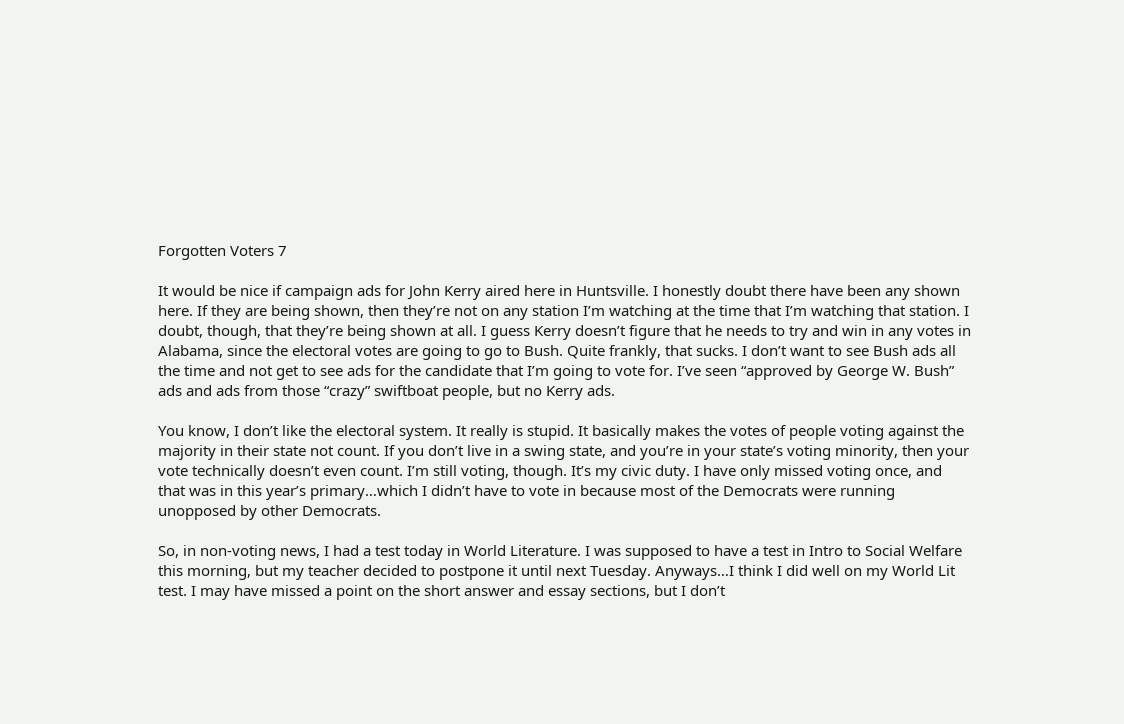Forgotten Voters 7

It would be nice if campaign ads for John Kerry aired here in Huntsville. I honestly doubt there have been any shown here. If they are being shown, then they’re not on any station I’m watching at the time that I’m watching that station. I doubt, though, that they’re being shown at all. I guess Kerry doesn’t figure that he needs to try and win in any votes in Alabama, since the electoral votes are going to go to Bush. Quite frankly, that sucks. I don’t want to see Bush ads all the time and not get to see ads for the candidate that I’m going to vote for. I’ve seen “approved by George W. Bush” ads and ads from those “crazy” swiftboat people, but no Kerry ads.

You know, I don’t like the electoral system. It really is stupid. It basically makes the votes of people voting against the majority in their state not count. If you don’t live in a swing state, and you’re in your state’s voting minority, then your vote technically doesn’t even count. I’m still voting, though. It’s my civic duty. I have only missed voting once, and that was in this year’s primary…which I didn’t have to vote in because most of the Democrats were running unopposed by other Democrats.

So, in non-voting news, I had a test today in World Literature. I was supposed to have a test in Intro to Social Welfare this morning, but my teacher decided to postpone it until next Tuesday. Anyways…I think I did well on my World Lit test. I may have missed a point on the short answer and essay sections, but I don’t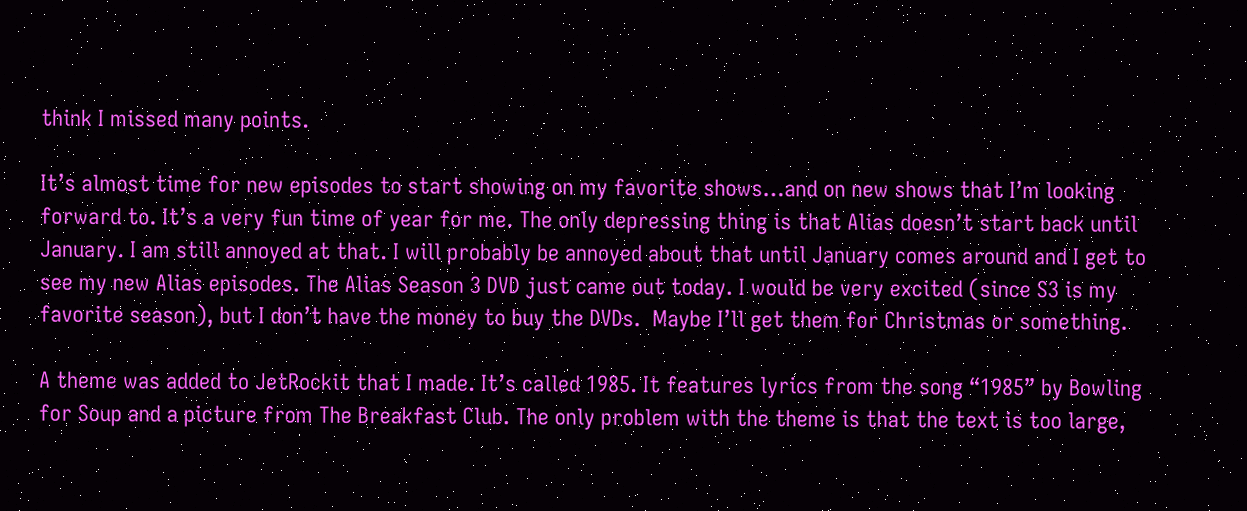think I missed many points.

It’s almost time for new episodes to start showing on my favorite shows…and on new shows that I’m looking forward to. It’s a very fun time of year for me. The only depressing thing is that Alias doesn’t start back until January. I am still annoyed at that. I will probably be annoyed about that until January comes around and I get to see my new Alias episodes. The Alias Season 3 DVD just came out today. I would be very excited (since S3 is my favorite season), but I don’t have the money to buy the DVDs.  Maybe I’ll get them for Christmas or something.

A theme was added to JetRockit that I made. It’s called 1985. It features lyrics from the song “1985” by Bowling for Soup and a picture from The Breakfast Club. The only problem with the theme is that the text is too large,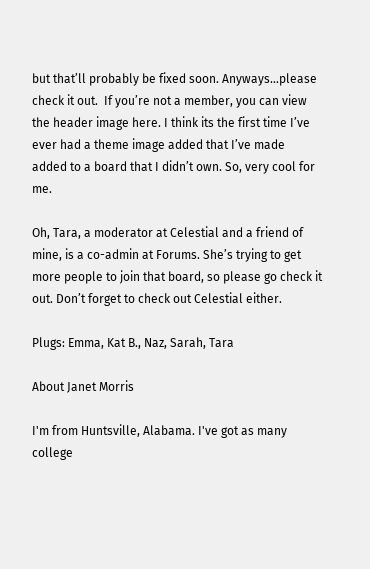but that’ll probably be fixed soon. Anyways…please check it out.  If you’re not a member, you can view the header image here. I think its the first time I’ve ever had a theme image added that I’ve made added to a board that I didn’t own. So, very cool for me.

Oh, Tara, a moderator at Celestial and a friend of mine, is a co-admin at Forums. She’s trying to get more people to join that board, so please go check it out. Don’t forget to check out Celestial either.

Plugs: Emma, Kat B., Naz, Sarah, Tara

About Janet Morris

I'm from Huntsville, Alabama. I've got as many college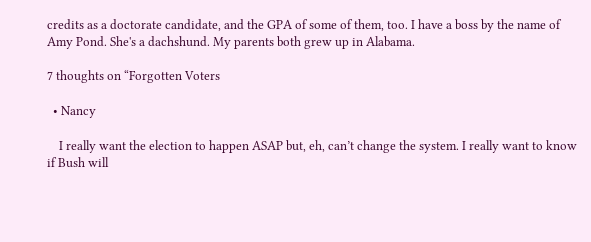credits as a doctorate candidate, and the GPA of some of them, too. I have a boss by the name of Amy Pond. She's a dachshund. My parents both grew up in Alabama.

7 thoughts on “Forgotten Voters

  • Nancy

    I really want the election to happen ASAP but, eh, can’t change the system. I really want to know if Bush will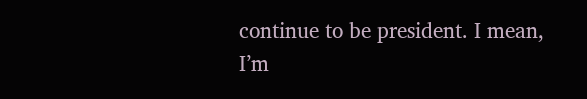continue to be president. I mean, I’m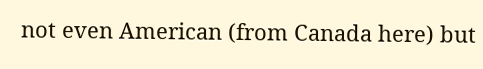not even American (from Canada here) but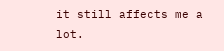it still affects me a lot.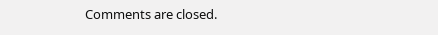Comments are closed.